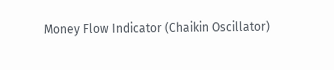Money Flow Indicator (Chaikin Oscillator)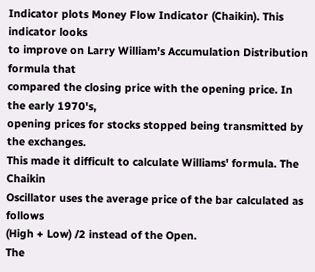Indicator plots Money Flow Indicator (Chaikin). This indicator looks
to improve on Larry William's Accumulation Distribution formula that
compared the closing price with the opening price. In the early 1970's,
opening prices for stocks stopped being transmitted by the exchanges.
This made it difficult to calculate Williams' formula. The Chaikin
Oscillator uses the average price of the bar calculated as follows
(High + Low) /2 instead of the Open.
The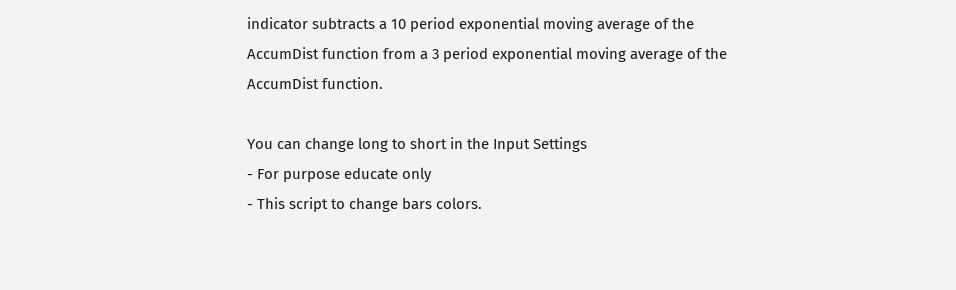indicator subtracts a 10 period exponential moving average of the
AccumDist function from a 3 period exponential moving average of the
AccumDist function.

You can change long to short in the Input Settings
- For purpose educate only
- This script to change bars colors.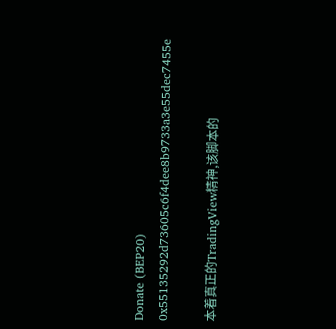Donate (BEP20) 0x55135292d73605c6f4dee8b9733a3e55dec7455e

本着真正的TradingView精神,该脚本的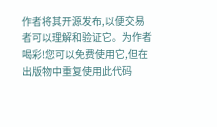作者将其开源发布,以便交易者可以理解和验证它。为作者喝彩!您可以免费使用它,但在出版物中重复使用此代码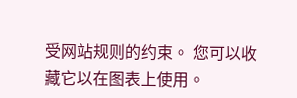受网站规则的约束。 您可以收藏它以在图表上使用。